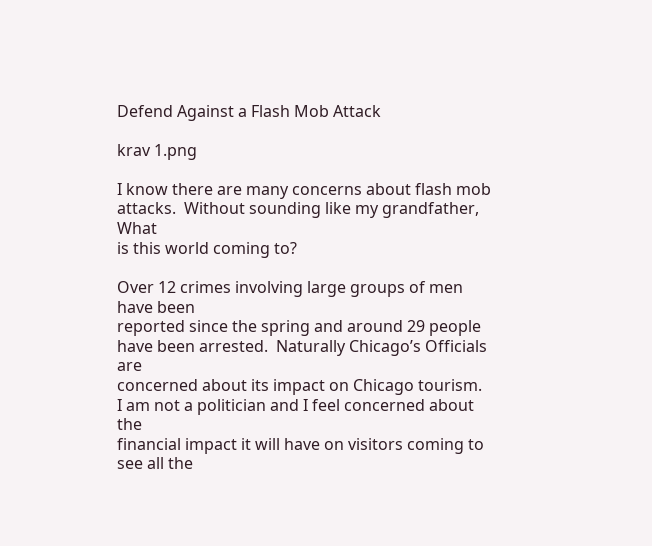Defend Against a Flash Mob Attack

krav 1.png

I know there are many concerns about flash mob attacks.  Without sounding like my grandfather, What
is this world coming to?

Over 12 crimes involving large groups of men have been
reported since the spring and around 29 people have been arrested.  Naturally Chicago’s Officials are
concerned about its impact on Chicago tourism.  I am not a politician and I feel concerned about the
financial impact it will have on visitors coming to see all the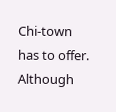Chi-town
has to offer.  Although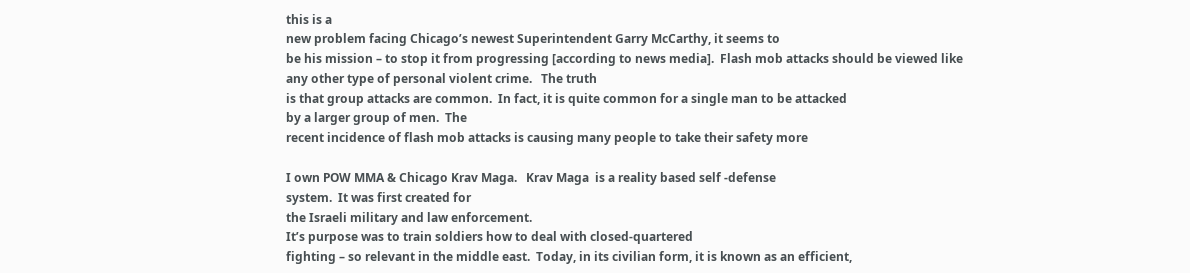this is a
new problem facing Chicago’s newest Superintendent Garry McCarthy, it seems to
be his mission – to stop it from progressing [according to news media].  Flash mob attacks should be viewed like
any other type of personal violent crime.   The truth
is that group attacks are common.  In fact, it is quite common for a single man to be attacked
by a larger group of men.  The
recent incidence of flash mob attacks is causing many people to take their safety more

I own POW MMA & Chicago Krav Maga.   Krav Maga  is a reality based self -defense
system.  It was first created for
the Israeli military and law enforcement.
It’s purpose was to train soldiers how to deal with closed-quartered
fighting – so relevant in the middle east.  Today, in its civilian form, it is known as an efficient,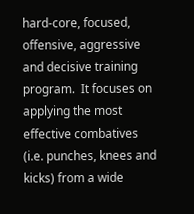hard-core, focused, offensive, aggressive and decisive training program.  It focuses on applying the most
effective combatives (i.e. punches, knees and kicks) from a wide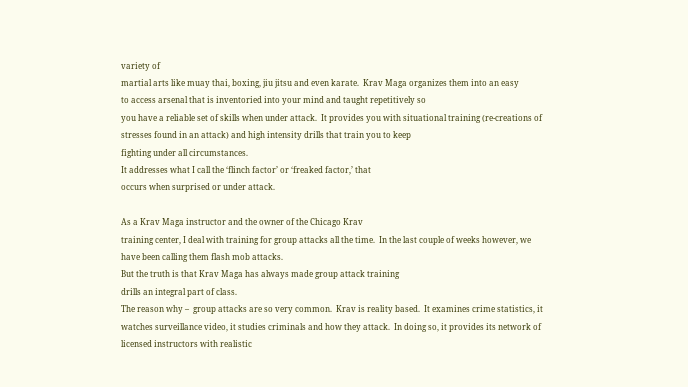variety of
martial arts like muay thai, boxing, jiu jitsu and even karate.  Krav Maga organizes them into an easy
to access arsenal that is inventoried into your mind and taught repetitively so
you have a reliable set of skills when under attack.  It provides you with situational training (re-creations of
stresses found in an attack) and high intensity drills that train you to keep
fighting under all circumstances.
It addresses what I call the ‘flinch factor’ or ‘freaked factor,’ that
occurs when surprised or under attack.

As a Krav Maga instructor and the owner of the Chicago Krav
training center, I deal with training for group attacks all the time.  In the last couple of weeks however, we
have been calling them flash mob attacks.
But the truth is that Krav Maga has always made group attack training
drills an integral part of class.
The reason why –  group attacks are so very common.  Krav is reality based.  It examines crime statistics, it
watches surveillance video, it studies criminals and how they attack.  In doing so, it provides its network of
licensed instructors with realistic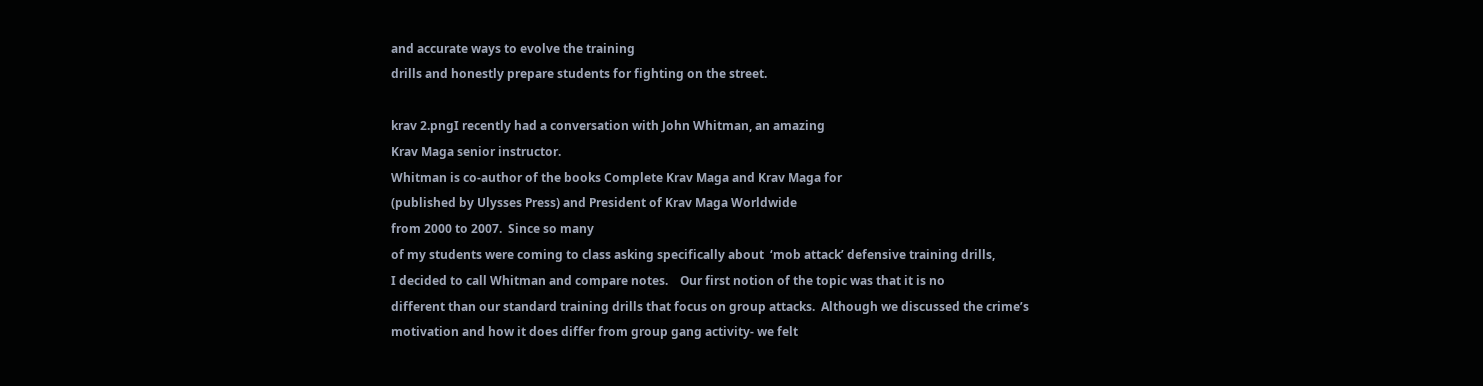and accurate ways to evolve the training
drills and honestly prepare students for fighting on the street.

krav 2.pngI recently had a conversation with John Whitman, an amazing
Krav Maga senior instructor.
Whitman is co-author of the books Complete Krav Maga and Krav Maga for
(published by Ulysses Press) and President of Krav Maga Worldwide
from 2000 to 2007.  Since so many
of my students were coming to class asking specifically about  ‘mob attack’ defensive training drills,
I decided to call Whitman and compare notes.    Our first notion of the topic was that it is no
different than our standard training drills that focus on group attacks.  Although we discussed the crime’s
motivation and how it does differ from group gang activity- we felt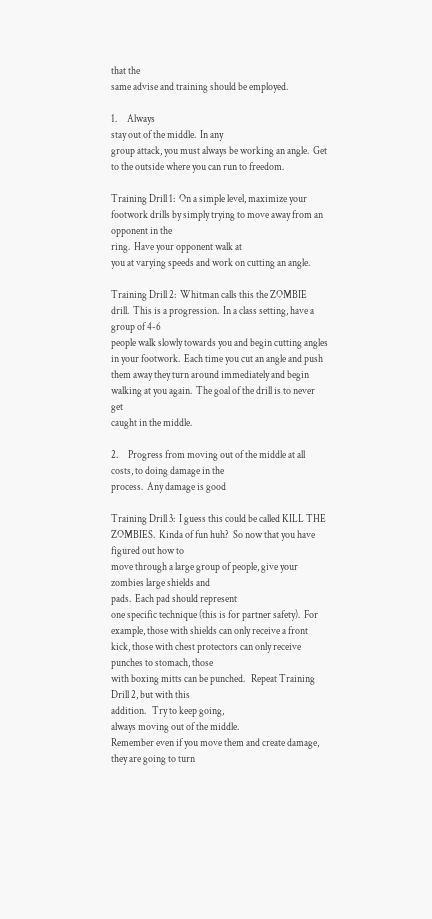that the
same advise and training should be employed.

1.     Always
stay out of the middle.  In any
group attack, you must always be working an angle.  Get to the outside where you can run to freedom.

Training Drill 1:  On a simple level, maximize your
footwork drills by simply trying to move away from an opponent in the
ring.  Have your opponent walk at
you at varying speeds and work on cutting an angle.

Training Drill 2:  Whitman calls this the ZOMBIE
drill.  This is a progression.  In a class setting, have a group of 4-6
people walk slowly towards you and begin cutting angles in your footwork.  Each time you cut an angle and push
them away they turn around immediately and begin walking at you again.  The goal of the drill is to never get
caught in the middle.

2.     Progress from moving out of the middle at all costs, to doing damage in the
process.  Any damage is good

Training Drill 3:  I guess this could be called KILL THE ZOMBIES.  Kinda of fun huh?  So now that you have figured out how to
move through a large group of people, give your zombies large shields and
pads.  Each pad should represent
one specific technique (this is for partner safety).  For example, those with shields can only receive a front
kick, those with chest protectors can only receive punches to stomach, those
with boxing mitts can be punched.   Repeat Training Drill 2, but with this
addition.   Try to keep going,
always moving out of the middle.
Remember even if you move them and create damage, they are going to turn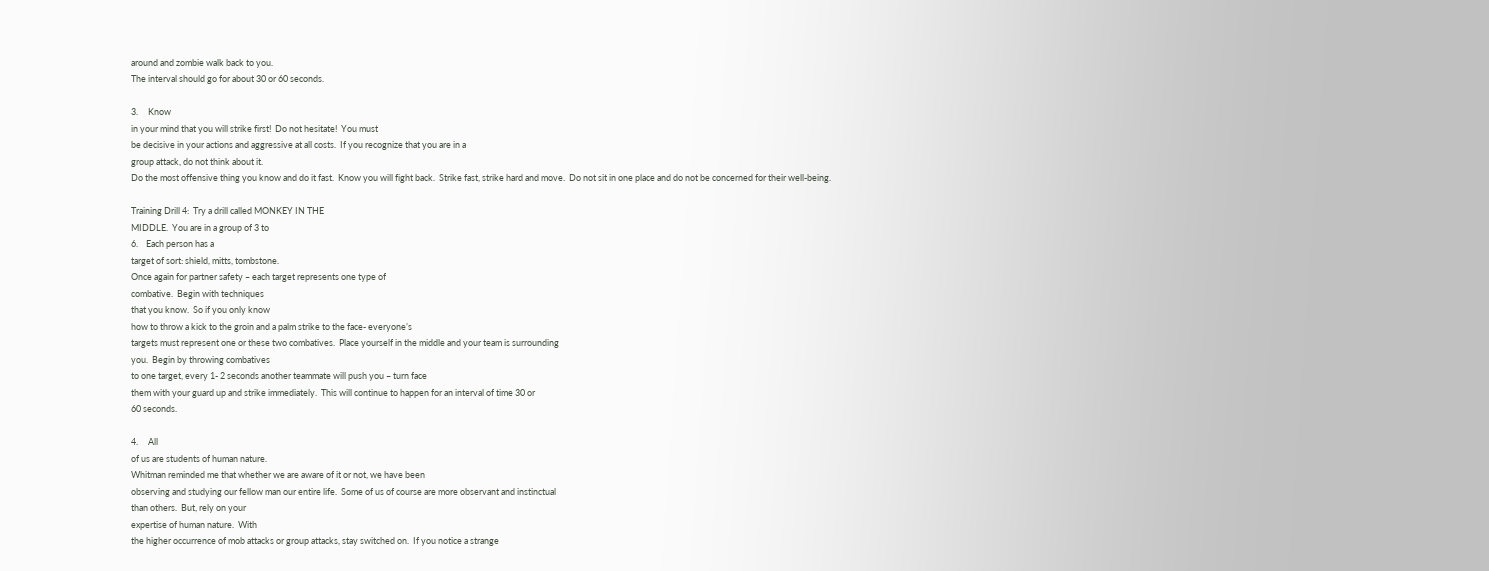around and zombie walk back to you.
The interval should go for about 30 or 60 seconds.

3.     Know
in your mind that you will strike first!  Do not hesitate!  You must
be decisive in your actions and aggressive at all costs.  If you recognize that you are in a
group attack, do not think about it.
Do the most offensive thing you know and do it fast.  Know you will fight back.  Strike fast, strike hard and move.  Do not sit in one place and do not be concerned for their well-being.

Training Drill 4:  Try a drill called MONKEY IN THE
MIDDLE.  You are in a group of 3 to
6.    Each person has a
target of sort: shield, mitts, tombstone.
Once again for partner safety – each target represents one type of
combative.  Begin with techniques
that you know.  So if you only know
how to throw a kick to the groin and a palm strike to the face- everyone’s
targets must represent one or these two combatives.  Place yourself in the middle and your team is surrounding
you.  Begin by throwing combatives
to one target, every 1- 2 seconds another teammate will push you – turn face
them with your guard up and strike immediately.  This will continue to happen for an interval of time 30 or
60 seconds.

4.     All
of us are students of human nature.
Whitman reminded me that whether we are aware of it or not, we have been
observing and studying our fellow man our entire life.  Some of us of course are more observant and instinctual
than others.  But, rely on your
expertise of human nature.  With
the higher occurrence of mob attacks or group attacks, stay switched on.  If you notice a strange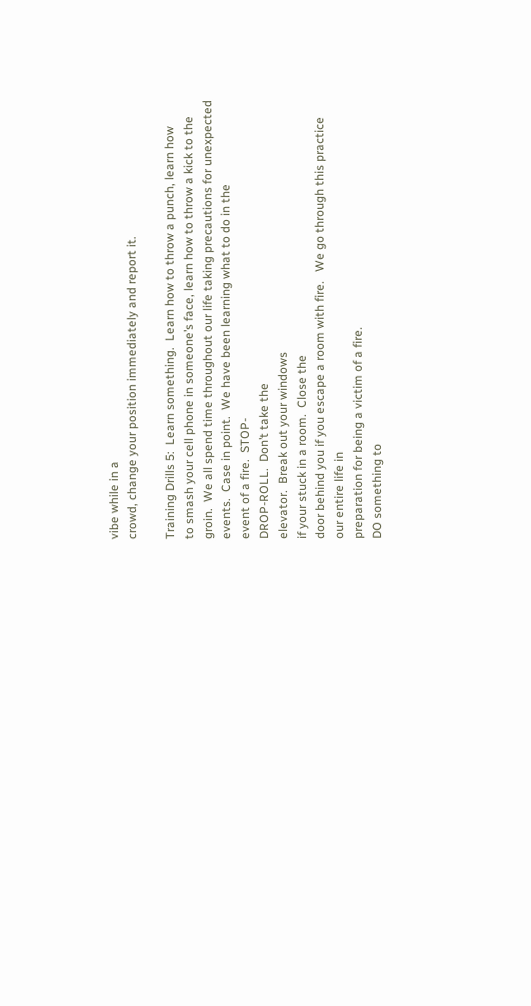vibe while in a
crowd, change your position immediately and report it.

Training Drills 5:  Learn something.  Learn how to throw a punch, learn how
to smash your cell phone in someone’s face, learn how to throw a kick to the
groin.  We all spend time throughout our life taking precautions for unexpected events.  Case in point.  We have been learning what to do in the
event of a fire.  STOP-
DROP-ROLL.  Don’t take the
elevator.  Break out your windows
if your stuck in a room.  Close the
door behind you if you escape a room with fire.   We go through this practice our entire life in
preparation for being a victim of a fire.
DO something to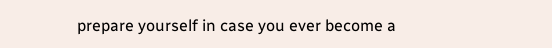prepare yourself in case you ever become a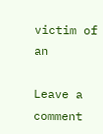victim of an

Leave a comment